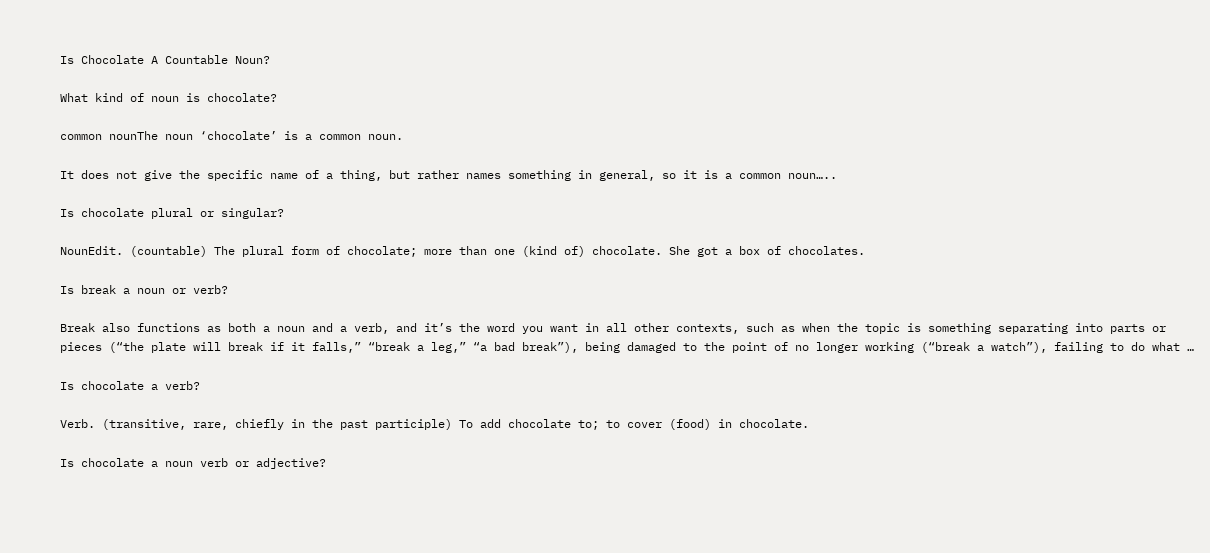Is Chocolate A Countable Noun?

What kind of noun is chocolate?

common nounThe noun ‘chocolate’ is a common noun.

It does not give the specific name of a thing, but rather names something in general, so it is a common noun…..

Is chocolate plural or singular?

NounEdit. (countable) The plural form of chocolate; more than one (kind of) chocolate. She got a box of chocolates.

Is break a noun or verb?

Break also functions as both a noun and a verb, and it’s the word you want in all other contexts, such as when the topic is something separating into parts or pieces (“the plate will break if it falls,” “break a leg,” “a bad break”), being damaged to the point of no longer working (“break a watch”), failing to do what …

Is chocolate a verb?

Verb. (transitive, rare, chiefly in the past participle) To add chocolate to; to cover (food) in chocolate.

Is chocolate a noun verb or adjective?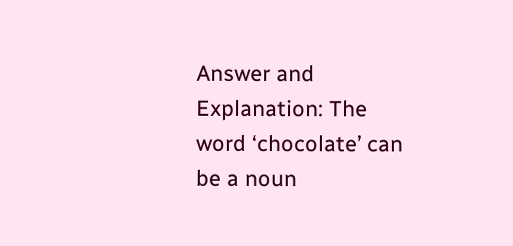Answer and Explanation: The word ‘chocolate’ can be a noun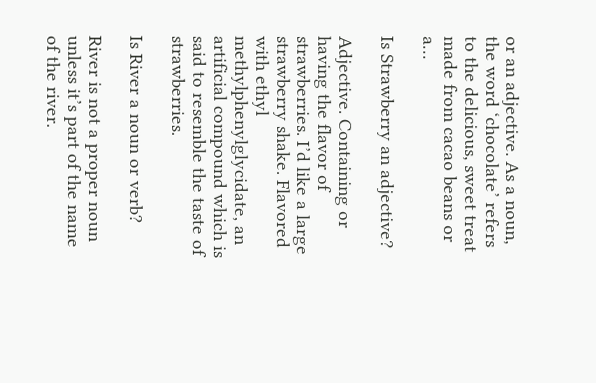or an adjective. As a noun, the word ‘chocolate’ refers to the delicious, sweet treat made from cacao beans or a…

Is Strawberry an adjective?

Adjective. Containing or having the flavor of strawberries. I’d like a large strawberry shake. Flavored with ethyl methylphenylglycidate, an artificial compound which is said to resemble the taste of strawberries.

Is River a noun or verb?

River is not a proper noun unless it’s part of the name of the river.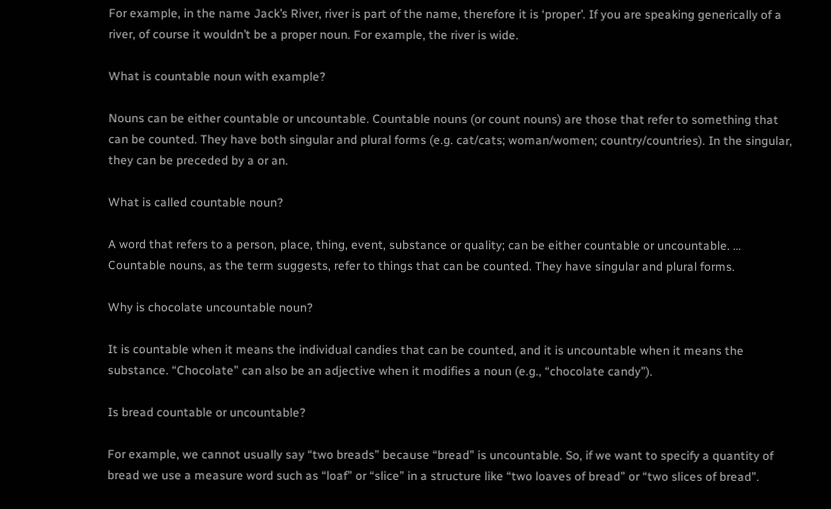For example, in the name Jack’s River, river is part of the name, therefore it is ‘proper’. If you are speaking generically of a river, of course it wouldn’t be a proper noun. For example, the river is wide.

What is countable noun with example?

Nouns can be either countable or uncountable. Countable nouns (or count nouns) are those that refer to something that can be counted. They have both singular and plural forms (e.g. cat/cats; woman/women; country/countries). In the singular, they can be preceded by a or an.

What is called countable noun?

A word that refers to a person, place, thing, event, substance or quality; can be either countable or uncountable. … Countable nouns, as the term suggests, refer to things that can be counted. They have singular and plural forms.

Why is chocolate uncountable noun?

It is countable when it means the individual candies that can be counted, and it is uncountable when it means the substance. “Chocolate” can also be an adjective when it modifies a noun (e.g., “chocolate candy”).

Is bread countable or uncountable?

For example, we cannot usually say “two breads” because “bread” is uncountable. So, if we want to specify a quantity of bread we use a measure word such as “loaf” or “slice” in a structure like “two loaves of bread” or “two slices of bread”.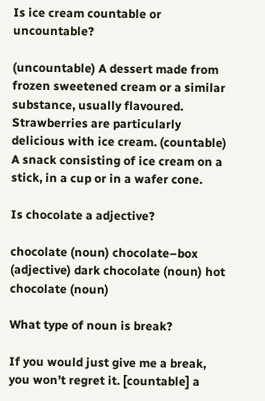Is ice cream countable or uncountable?

(uncountable) A dessert made from frozen sweetened cream or a similar substance, usually flavoured. Strawberries are particularly delicious with ice cream. (countable) A snack consisting of ice cream on a stick, in a cup or in a wafer cone.

Is chocolate a adjective?

chocolate (noun) chocolate–box (adjective) dark chocolate (noun) hot chocolate (noun)

What type of noun is break?

If you would just give me a break, you won’t regret it. [countable] a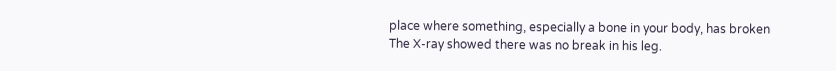place where something, especially a bone in your body, has broken The X-ray showed there was no break in his leg.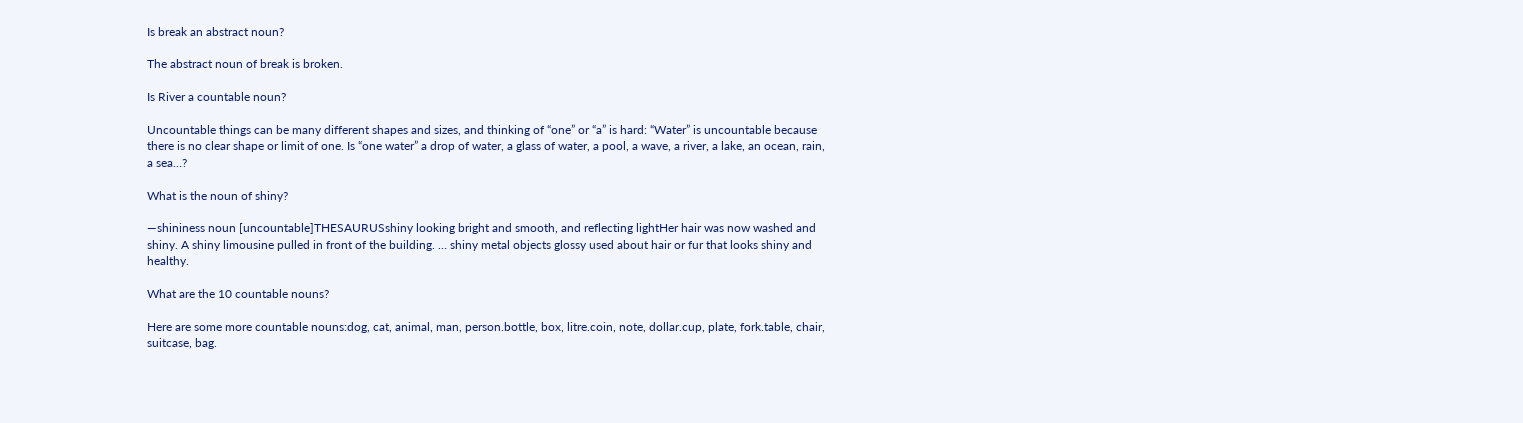Is break an abstract noun?

The abstract noun of break is broken.

Is River a countable noun?

Uncountable things can be many different shapes and sizes, and thinking of “one” or “a” is hard: “Water” is uncountable because there is no clear shape or limit of one. Is “one water” a drop of water, a glass of water, a pool, a wave, a river, a lake, an ocean, rain, a sea…?

What is the noun of shiny?

—shininess noun [uncountable]THESAURUSshiny looking bright and smooth, and reflecting lightHer hair was now washed and shiny. A shiny limousine pulled in front of the building. … shiny metal objects glossy used about hair or fur that looks shiny and healthy.

What are the 10 countable nouns?

Here are some more countable nouns:dog, cat, animal, man, person.bottle, box, litre.coin, note, dollar.cup, plate, fork.table, chair, suitcase, bag.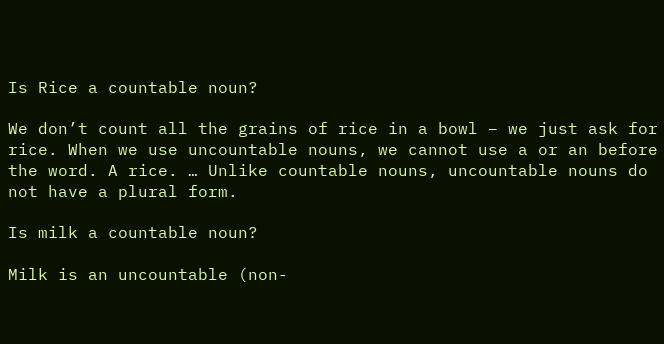Is Rice a countable noun?

We don’t count all the grains of rice in a bowl – we just ask for rice. When we use uncountable nouns, we cannot use a or an before the word. A rice. … Unlike countable nouns, uncountable nouns do not have a plural form.

Is milk a countable noun?

Milk is an uncountable (non-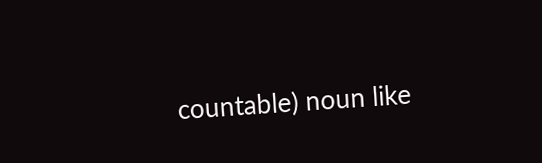countable) noun like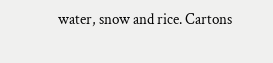water, snow and rice. Cartons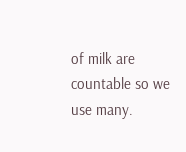of milk are countable so we use many.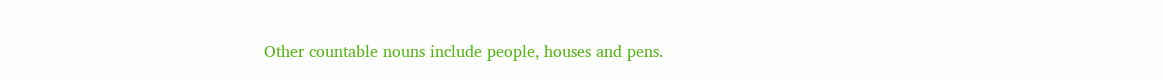Other countable nouns include people, houses and pens.